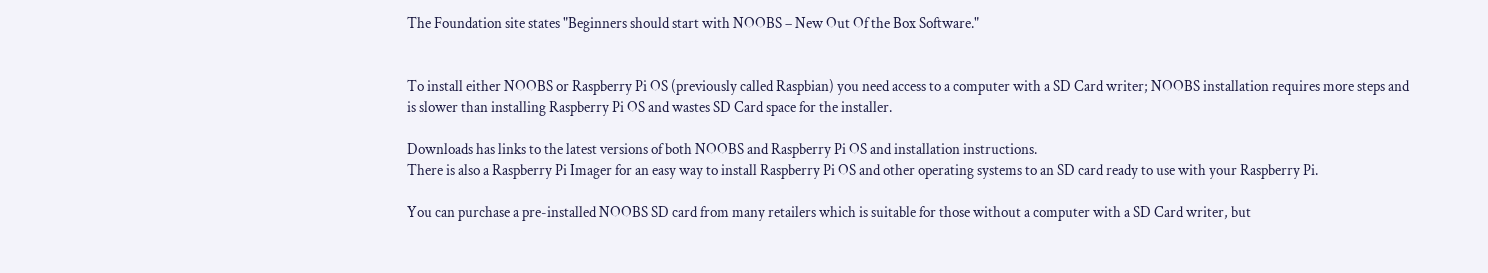The Foundation site states "Beginners should start with NOOBS – New Out Of the Box Software."


To install either NOOBS or Raspberry Pi OS (previously called Raspbian) you need access to a computer with a SD Card writer; NOOBS installation requires more steps and is slower than installing Raspberry Pi OS and wastes SD Card space for the installer.

Downloads has links to the latest versions of both NOOBS and Raspberry Pi OS and installation instructions.
There is also a Raspberry Pi Imager for an easy way to install Raspberry Pi OS and other operating systems to an SD card ready to use with your Raspberry Pi.

You can purchase a pre-installed NOOBS SD card from many retailers which is suitable for those without a computer with a SD Card writer, but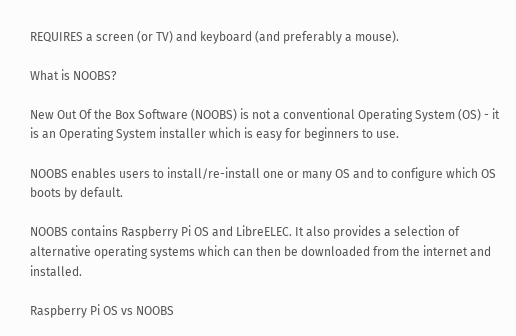REQUIRES a screen (or TV) and keyboard (and preferably a mouse).

What is NOOBS?

New Out Of the Box Software (NOOBS) is not a conventional Operating System (OS) - it is an Operating System installer which is easy for beginners to use.

NOOBS enables users to install/re-install one or many OS and to configure which OS boots by default.

NOOBS contains Raspberry Pi OS and LibreELEC. It also provides a selection of alternative operating systems which can then be downloaded from the internet and installed.

Raspberry Pi OS vs NOOBS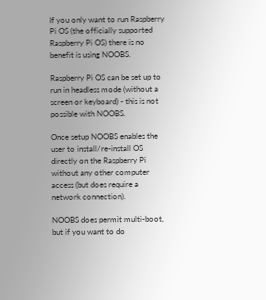If you only want to run Raspberry Pi OS (the officially supported Raspberry Pi OS) there is no benefit is using NOOBS.

Raspberry Pi OS can be set up to run in headless mode (without a screen or keyboard) - this is not possible with NOOBS.

Once setup NOOBS enables the user to install/re-install OS directly on the Raspberry Pi without any other computer access (but does require a network connection).

NOOBS does permit multi-boot, but if you want to do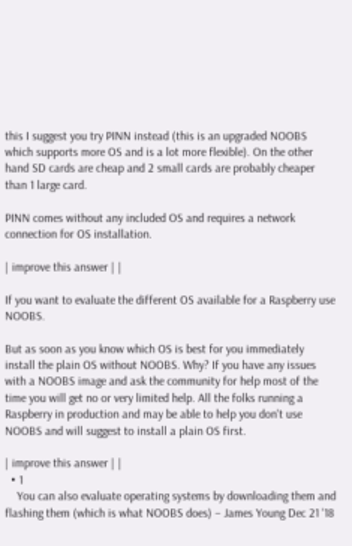this I suggest you try PINN instead (this is an upgraded NOOBS which supports more OS and is a lot more flexible). On the other hand SD cards are cheap and 2 small cards are probably cheaper than 1 large card.

PINN comes without any included OS and requires a network connection for OS installation.

| improve this answer | |

If you want to evaluate the different OS available for a Raspberry use NOOBS.

But as soon as you know which OS is best for you immediately install the plain OS without NOOBS. Why? If you have any issues with a NOOBS image and ask the community for help most of the time you will get no or very limited help. All the folks running a Raspberry in production and may be able to help you don't use NOOBS and will suggest to install a plain OS first.

| improve this answer | |
  • 1
    You can also evaluate operating systems by downloading them and flashing them (which is what NOOBS does) – James Young Dec 21 '18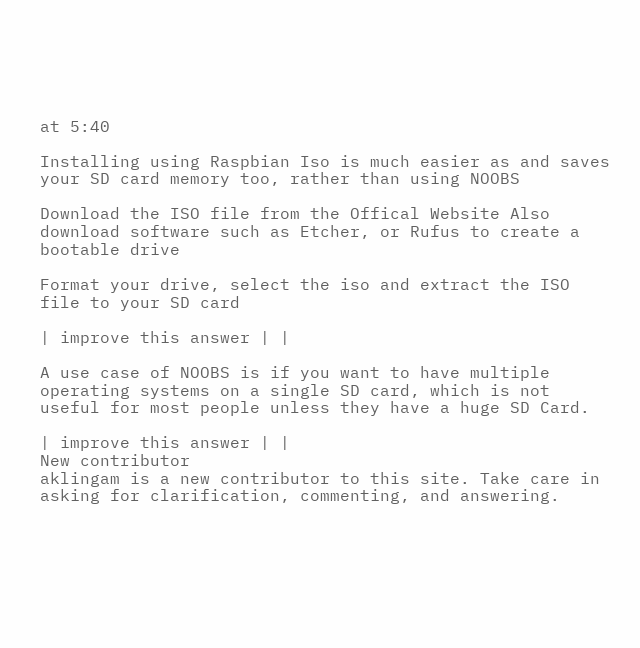at 5:40

Installing using Raspbian Iso is much easier as and saves your SD card memory too, rather than using NOOBS

Download the ISO file from the Offical Website Also download software such as Etcher, or Rufus to create a bootable drive

Format your drive, select the iso and extract the ISO file to your SD card

| improve this answer | |

A use case of NOOBS is if you want to have multiple operating systems on a single SD card, which is not useful for most people unless they have a huge SD Card.

| improve this answer | |
New contributor
aklingam is a new contributor to this site. Take care in asking for clarification, commenting, and answering.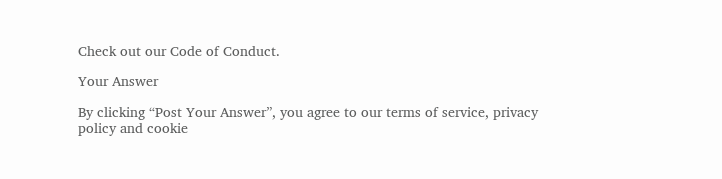Check out our Code of Conduct.

Your Answer

By clicking “Post Your Answer”, you agree to our terms of service, privacy policy and cookie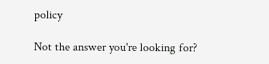policy

Not the answer you're looking for?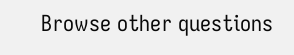Browse other questions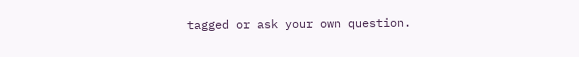tagged or ask your own question.